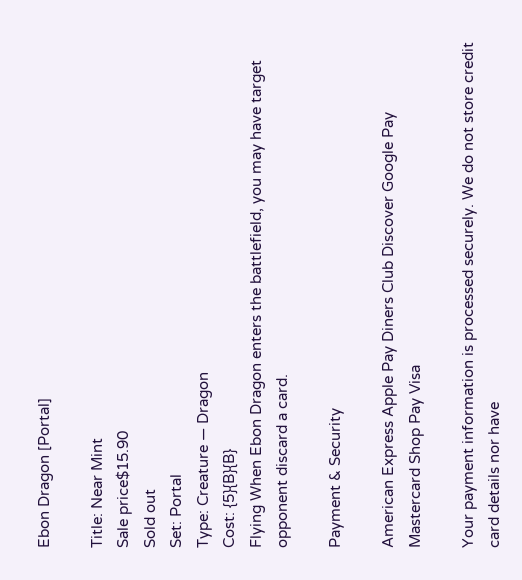Ebon Dragon [Portal]

Title: Near Mint
Sale price$15.90
Sold out
Set: Portal
Type: Creature — Dragon
Cost: {5}{B}{B}
Flying When Ebon Dragon enters the battlefield, you may have target opponent discard a card.

Payment & Security

American Express Apple Pay Diners Club Discover Google Pay Mastercard Shop Pay Visa

Your payment information is processed securely. We do not store credit card details nor have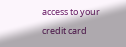access to your credit card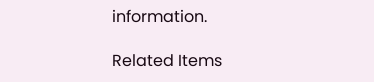information.

Related Items